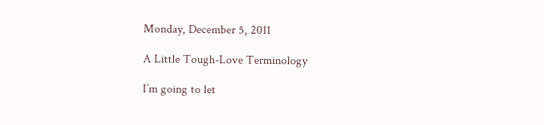Monday, December 5, 2011

A Little Tough-Love Terminology

I’m going to let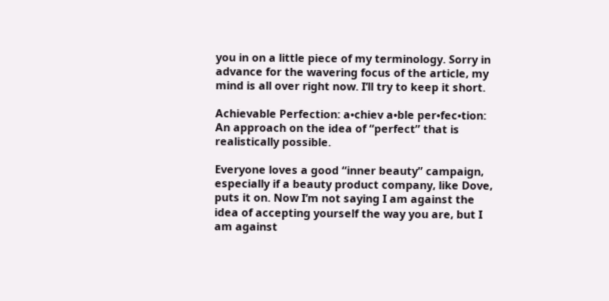you in on a little piece of my terminology. Sorry in advance for the wavering focus of the article, my mind is all over right now. I’ll try to keep it short.

Achievable Perfection: a•chiev a•ble per•fec•tion: An approach on the idea of “perfect” that is realistically possible.

Everyone loves a good “inner beauty” campaign, especially if a beauty product company, like Dove, puts it on. Now I’m not saying I am against the idea of accepting yourself the way you are, but I am against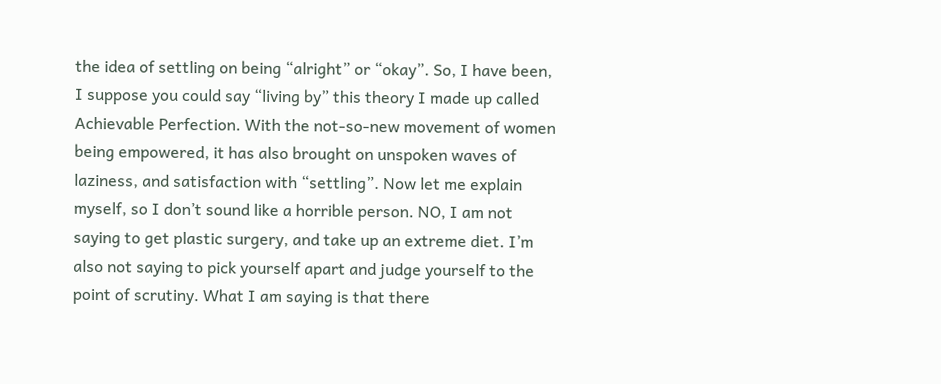the idea of settling on being “alright” or “okay”. So, I have been, I suppose you could say “living by” this theory I made up called Achievable Perfection. With the not-so-new movement of women being empowered, it has also brought on unspoken waves of laziness, and satisfaction with “settling”. Now let me explain myself, so I don’t sound like a horrible person. NO, I am not saying to get plastic surgery, and take up an extreme diet. I’m also not saying to pick yourself apart and judge yourself to the point of scrutiny. What I am saying is that there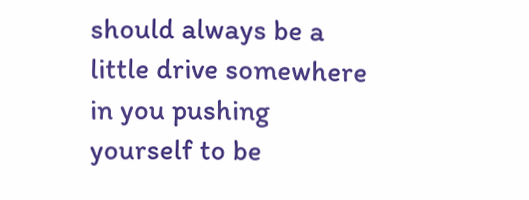should always be a little drive somewhere in you pushing yourself to be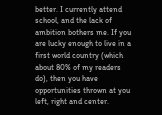better. I currently attend school, and the lack of ambition bothers me. If you are lucky enough to live in a first world country (which about 80% of my readers do), then you have opportunities thrown at you left, right and center.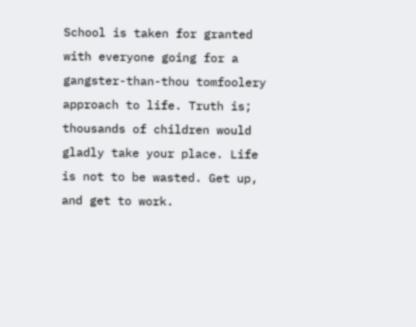School is taken for granted with everyone going for a gangster-than-thou tomfoolery approach to life. Truth is; thousands of children would gladly take your place. Life is not to be wasted. Get up, and get to work.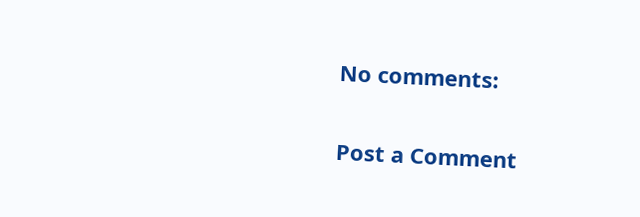No comments:

Post a Comment